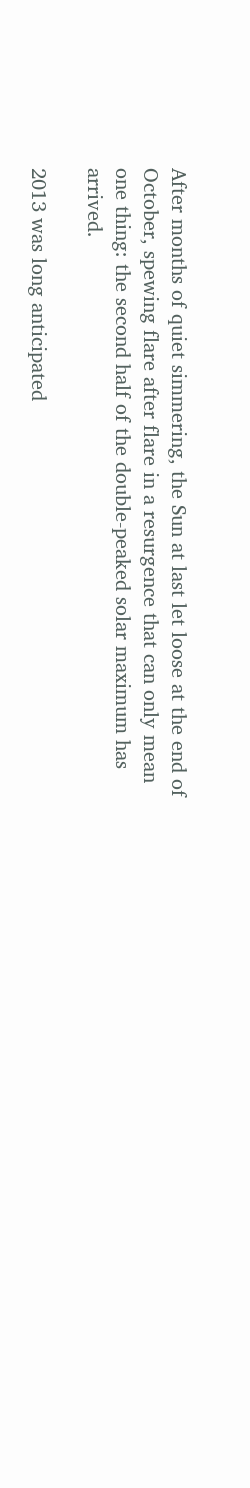After months of quiet simmering, the Sun at last let loose at the end of October, spewing flare after flare in a resurgence that can only mean one thing: the second half of the double-peaked solar maximum has arrived.

2013 was long anticipated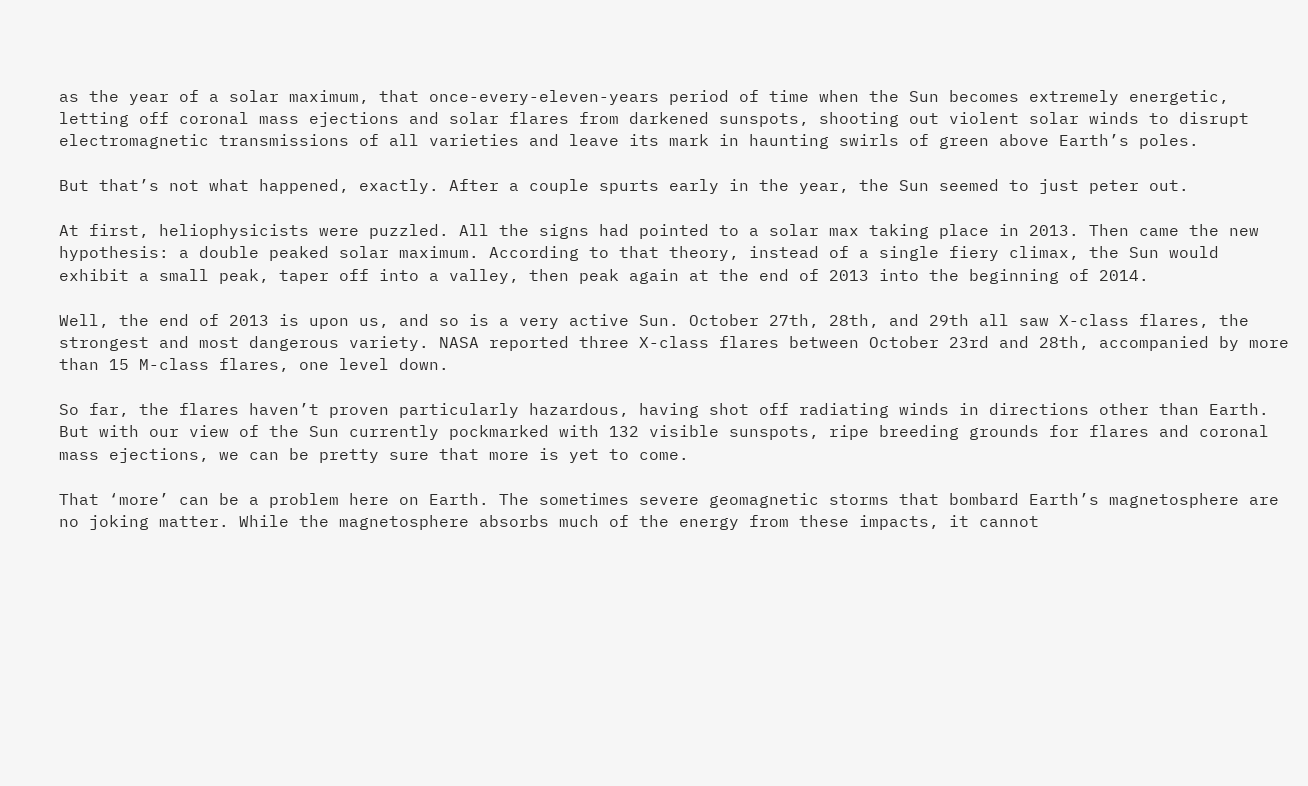as the year of a solar maximum, that once-every-eleven-years period of time when the Sun becomes extremely energetic, letting off coronal mass ejections and solar flares from darkened sunspots, shooting out violent solar winds to disrupt electromagnetic transmissions of all varieties and leave its mark in haunting swirls of green above Earth’s poles.

But that’s not what happened, exactly. After a couple spurts early in the year, the Sun seemed to just peter out.

At first, heliophysicists were puzzled. All the signs had pointed to a solar max taking place in 2013. Then came the new hypothesis: a double peaked solar maximum. According to that theory, instead of a single fiery climax, the Sun would exhibit a small peak, taper off into a valley, then peak again at the end of 2013 into the beginning of 2014.

Well, the end of 2013 is upon us, and so is a very active Sun. October 27th, 28th, and 29th all saw X-class flares, the strongest and most dangerous variety. NASA reported three X-class flares between October 23rd and 28th, accompanied by more than 15 M-class flares, one level down.

So far, the flares haven’t proven particularly hazardous, having shot off radiating winds in directions other than Earth. But with our view of the Sun currently pockmarked with 132 visible sunspots, ripe breeding grounds for flares and coronal mass ejections, we can be pretty sure that more is yet to come.

That ‘more’ can be a problem here on Earth. The sometimes severe geomagnetic storms that bombard Earth’s magnetosphere are no joking matter. While the magnetosphere absorbs much of the energy from these impacts, it cannot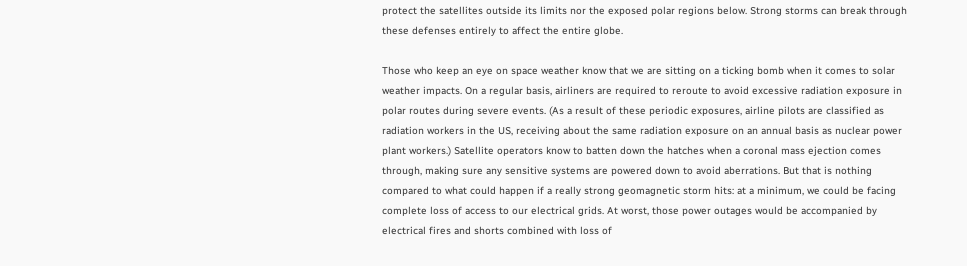protect the satellites outside its limits nor the exposed polar regions below. Strong storms can break through these defenses entirely to affect the entire globe.

Those who keep an eye on space weather know that we are sitting on a ticking bomb when it comes to solar weather impacts. On a regular basis, airliners are required to reroute to avoid excessive radiation exposure in polar routes during severe events. (As a result of these periodic exposures, airline pilots are classified as radiation workers in the US, receiving about the same radiation exposure on an annual basis as nuclear power plant workers.) Satellite operators know to batten down the hatches when a coronal mass ejection comes through, making sure any sensitive systems are powered down to avoid aberrations. But that is nothing compared to what could happen if a really strong geomagnetic storm hits: at a minimum, we could be facing complete loss of access to our electrical grids. At worst, those power outages would be accompanied by electrical fires and shorts combined with loss of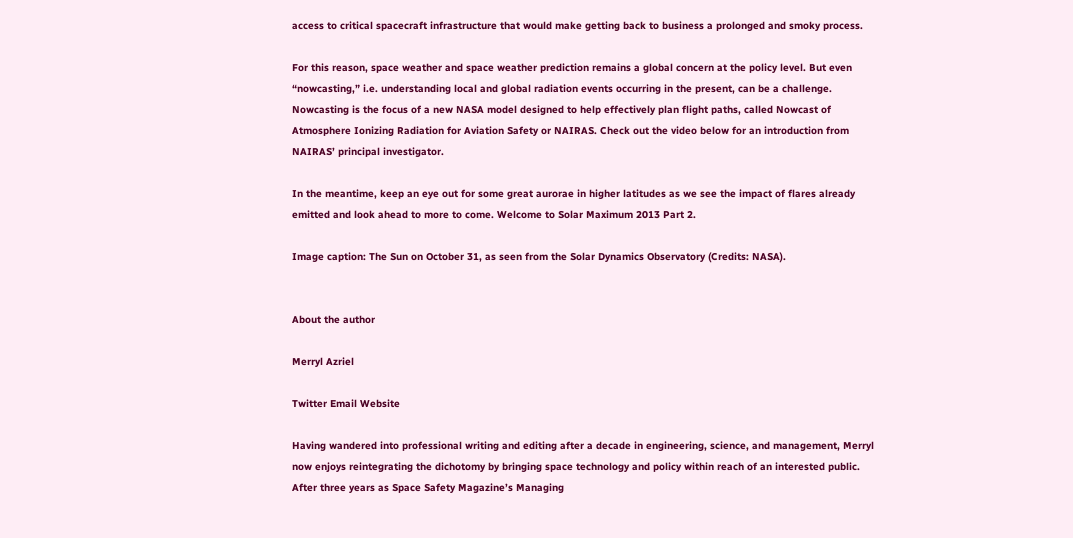access to critical spacecraft infrastructure that would make getting back to business a prolonged and smoky process.

For this reason, space weather and space weather prediction remains a global concern at the policy level. But even “nowcasting,” i.e. understanding local and global radiation events occurring in the present, can be a challenge. Nowcasting is the focus of a new NASA model designed to help effectively plan flight paths, called Nowcast of Atmosphere Ionizing Radiation for Aviation Safety or NAIRAS. Check out the video below for an introduction from NAIRAS’ principal investigator.

In the meantime, keep an eye out for some great aurorae in higher latitudes as we see the impact of flares already emitted and look ahead to more to come. Welcome to Solar Maximum 2013 Part 2.

Image caption: The Sun on October 31, as seen from the Solar Dynamics Observatory (Credits: NASA).


About the author

Merryl Azriel

Twitter Email Website

Having wandered into professional writing and editing after a decade in engineering, science, and management, Merryl now enjoys reintegrating the dichotomy by bringing space technology and policy within reach of an interested public. After three years as Space Safety Magazine’s Managing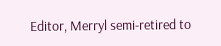Editor, Merryl semi-retired to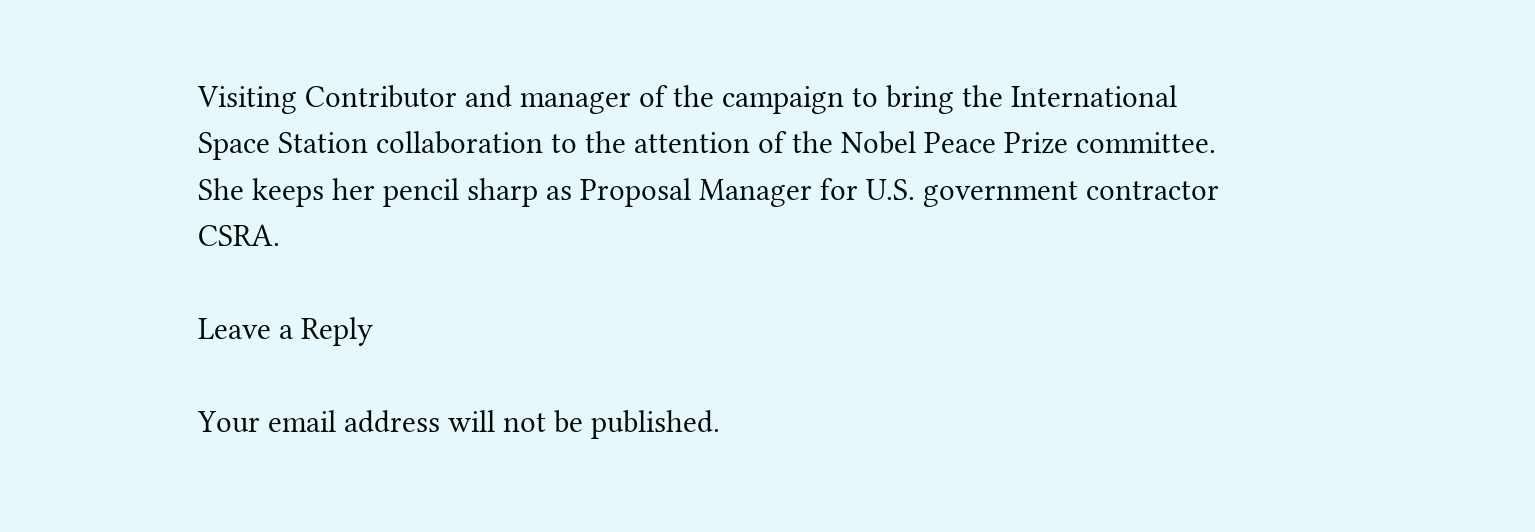Visiting Contributor and manager of the campaign to bring the International Space Station collaboration to the attention of the Nobel Peace Prize committee. She keeps her pencil sharp as Proposal Manager for U.S. government contractor CSRA.

Leave a Reply

Your email address will not be published.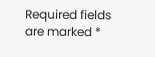Required fields are marked *